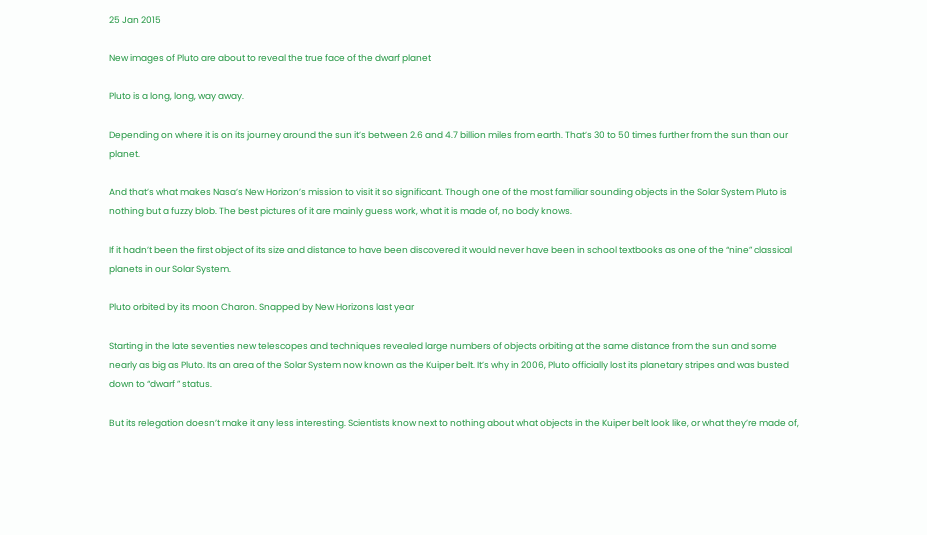25 Jan 2015

New images of Pluto are about to reveal the true face of the dwarf planet

Pluto is a long, long, way away.

Depending on where it is on its journey around the sun it’s between 2.6 and 4.7 billion miles from earth. That’s 30 to 50 times further from the sun than our planet.

And that’s what makes Nasa’s New Horizon’s mission to visit it so significant. Though one of the most familiar sounding objects in the Solar System Pluto is nothing but a fuzzy blob. The best pictures of it are mainly guess work, what it is made of, no body knows.

If it hadn’t been the first object of its size and distance to have been discovered it would never have been in school textbooks as one of the “nine” classical planets in our Solar System.

Pluto orbited by its moon Charon. Snapped by New Horizons last year

Starting in the late seventies new telescopes and techniques revealed large numbers of objects orbiting at the same distance from the sun and some nearly as big as Pluto. Its an area of the Solar System now known as the Kuiper belt. It’s why in 2006, Pluto officially lost its planetary stripes and was busted down to “dwarf ” status.

But its relegation doesn’t make it any less interesting. Scientists know next to nothing about what objects in the Kuiper belt look like, or what they’re made of,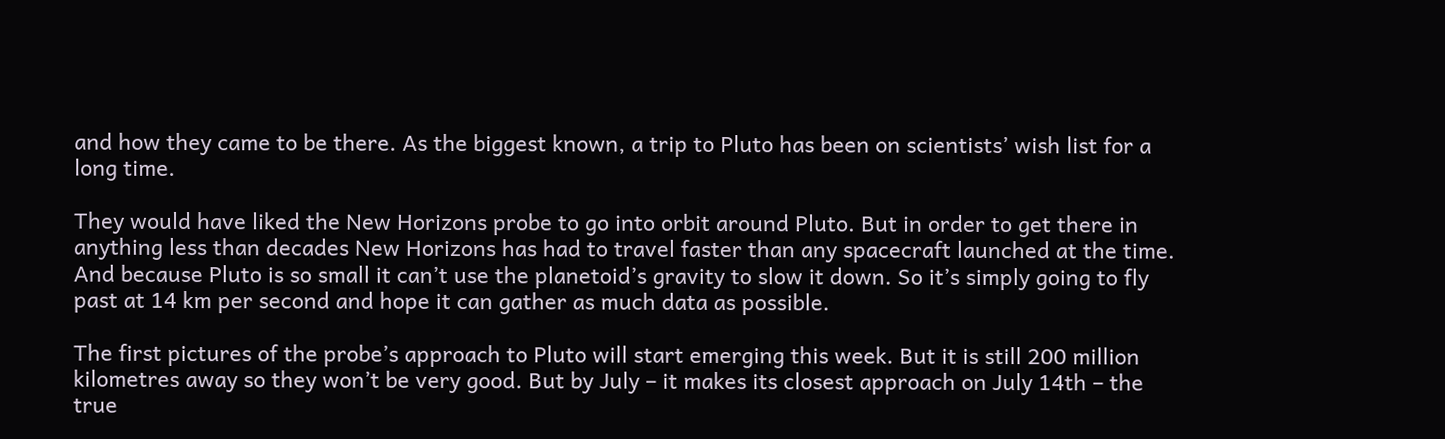and how they came to be there. As the biggest known, a trip to Pluto has been on scientists’ wish list for a long time.

They would have liked the New Horizons probe to go into orbit around Pluto. But in order to get there in anything less than decades New Horizons has had to travel faster than any spacecraft launched at the time. And because Pluto is so small it can’t use the planetoid’s gravity to slow it down. So it’s simply going to fly past at 14 km per second and hope it can gather as much data as possible.

The first pictures of the probe’s approach to Pluto will start emerging this week. But it is still 200 million kilometres away so they won’t be very good. But by July – it makes its closest approach on July 14th – the true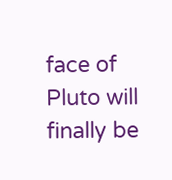face of Pluto will finally be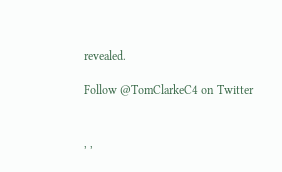revealed.

Follow @TomClarkeC4 on Twitter


, ,